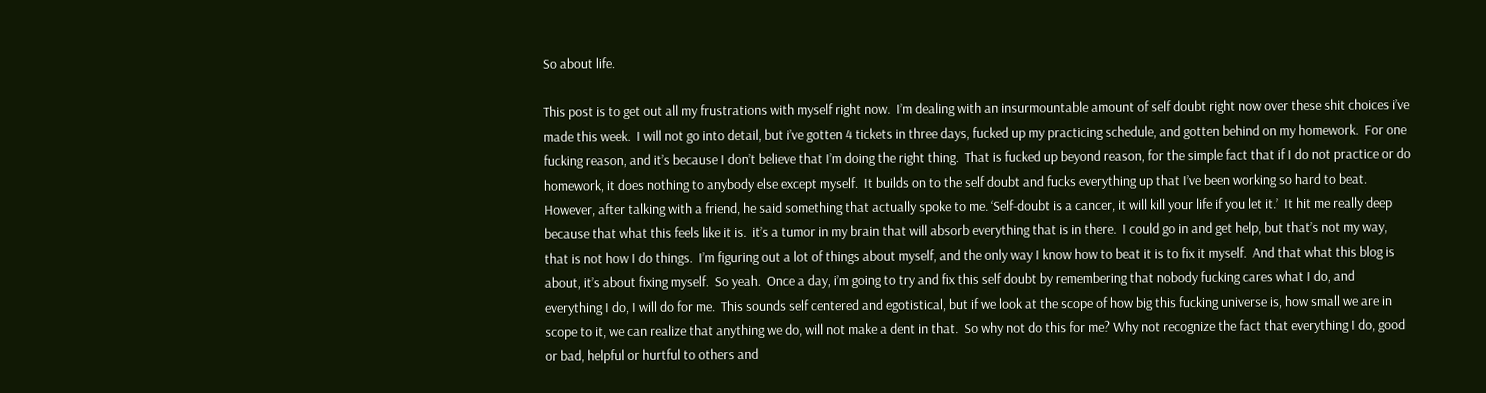So about life.

This post is to get out all my frustrations with myself right now.  I’m dealing with an insurmountable amount of self doubt right now over these shit choices i’ve made this week.  I will not go into detail, but i’ve gotten 4 tickets in three days, fucked up my practicing schedule, and gotten behind on my homework.  For one fucking reason, and it’s because I don’t believe that I’m doing the right thing.  That is fucked up beyond reason, for the simple fact that if I do not practice or do homework, it does nothing to anybody else except myself.  It builds on to the self doubt and fucks everything up that I’ve been working so hard to beat.  However, after talking with a friend, he said something that actually spoke to me. ‘Self-doubt is a cancer, it will kill your life if you let it.’  It hit me really deep because that what this feels like it is.  it’s a tumor in my brain that will absorb everything that is in there.  I could go in and get help, but that’s not my way, that is not how I do things.  I’m figuring out a lot of things about myself, and the only way I know how to beat it is to fix it myself.  And that what this blog is about, it’s about fixing myself.  So yeah.  Once a day, i’m going to try and fix this self doubt by remembering that nobody fucking cares what I do, and everything I do, I will do for me.  This sounds self centered and egotistical, but if we look at the scope of how big this fucking universe is, how small we are in scope to it, we can realize that anything we do, will not make a dent in that.  So why not do this for me? Why not recognize the fact that everything I do, good or bad, helpful or hurtful to others and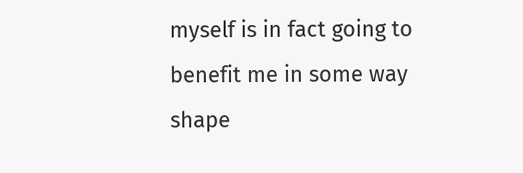myself is in fact going to benefit me in some way shape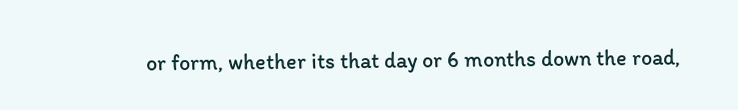or form, whether its that day or 6 months down the road,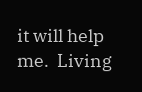it will help me.  Living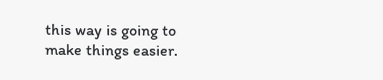this way is going to make things easier.